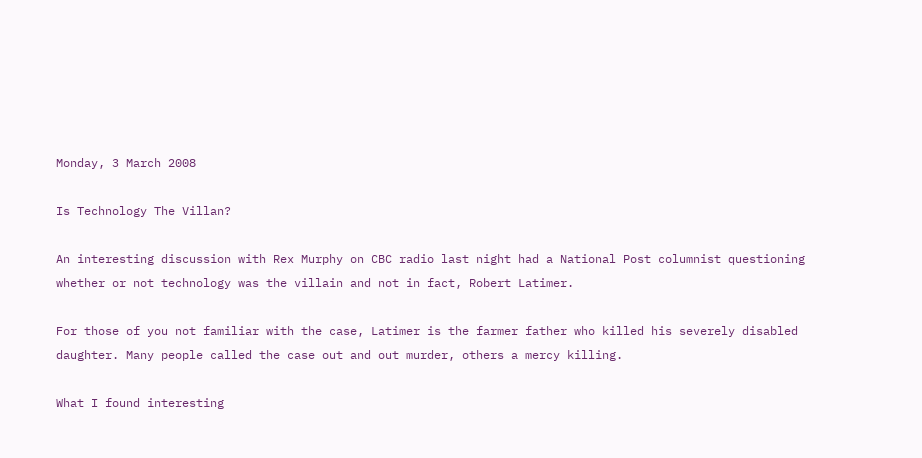Monday, 3 March 2008

Is Technology The Villan?

An interesting discussion with Rex Murphy on CBC radio last night had a National Post columnist questioning whether or not technology was the villain and not in fact, Robert Latimer.

For those of you not familiar with the case, Latimer is the farmer father who killed his severely disabled daughter. Many people called the case out and out murder, others a mercy killing.

What I found interesting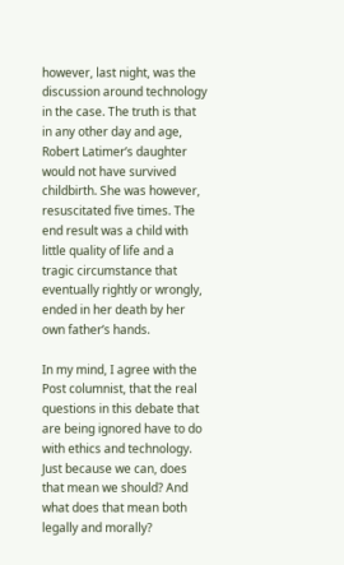however, last night, was the discussion around technology in the case. The truth is that in any other day and age, Robert Latimer’s daughter would not have survived childbirth. She was however, resuscitated five times. The end result was a child with little quality of life and a tragic circumstance that eventually rightly or wrongly, ended in her death by her own father’s hands.

In my mind, I agree with the Post columnist, that the real questions in this debate that are being ignored have to do with ethics and technology. Just because we can, does that mean we should? And what does that mean both legally and morally?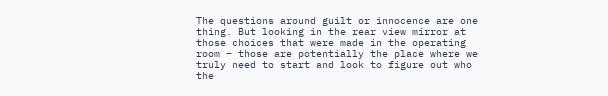The questions around guilt or innocence are one thing. But looking in the rear view mirror at those choices that were made in the operating room – those are potentially the place where we truly need to start and look to figure out who the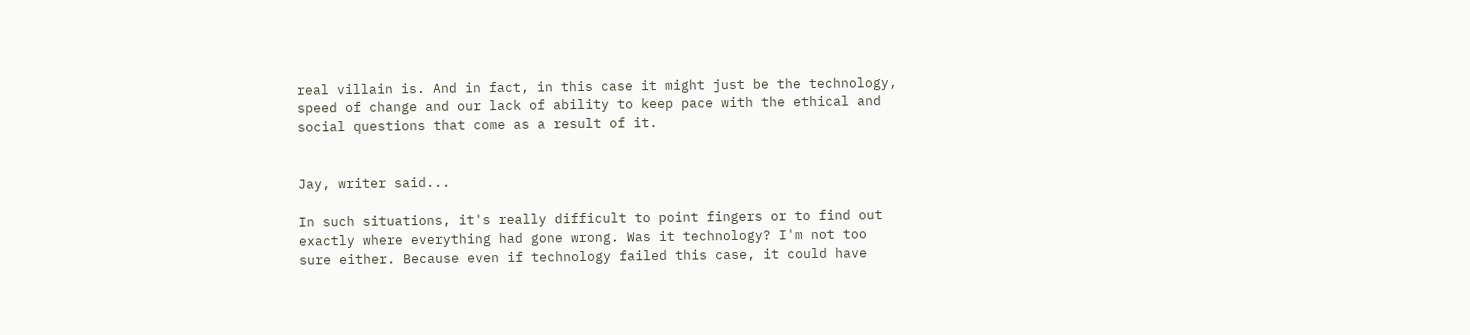real villain is. And in fact, in this case it might just be the technology, speed of change and our lack of ability to keep pace with the ethical and social questions that come as a result of it.


Jay, writer said...

In such situations, it's really difficult to point fingers or to find out exactly where everything had gone wrong. Was it technology? I'm not too sure either. Because even if technology failed this case, it could have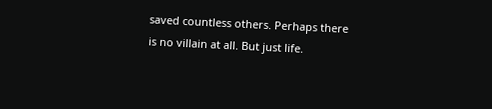saved countless others. Perhaps there is no villain at all. But just life.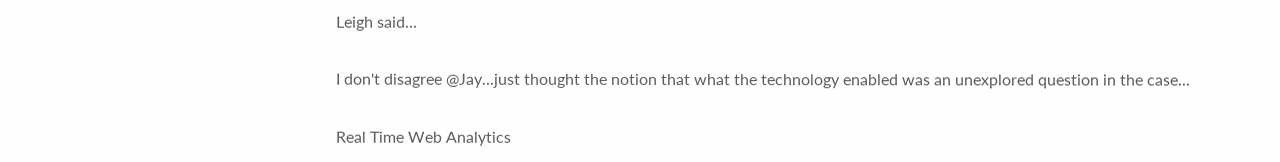Leigh said...

I don't disagree @Jay...just thought the notion that what the technology enabled was an unexplored question in the case...

Real Time Web Analytics